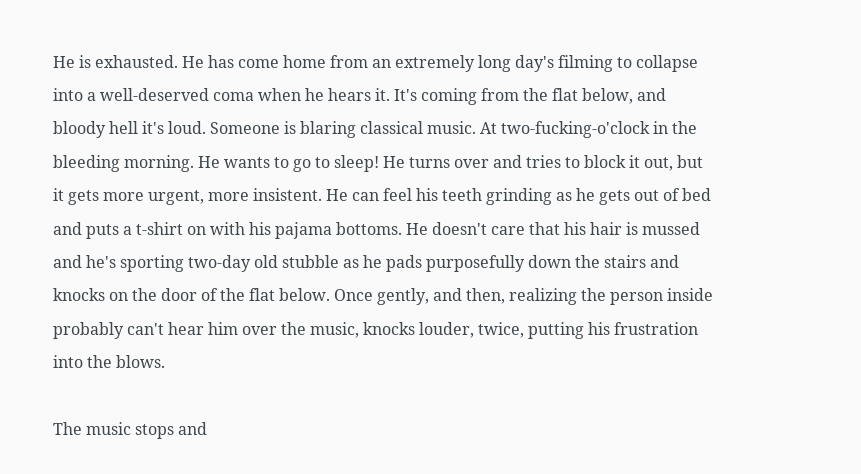He is exhausted. He has come home from an extremely long day's filming to collapse into a well-deserved coma when he hears it. It's coming from the flat below, and bloody hell it's loud. Someone is blaring classical music. At two-fucking-o'clock in the bleeding morning. He wants to go to sleep! He turns over and tries to block it out, but it gets more urgent, more insistent. He can feel his teeth grinding as he gets out of bed and puts a t-shirt on with his pajama bottoms. He doesn't care that his hair is mussed and he's sporting two-day old stubble as he pads purposefully down the stairs and knocks on the door of the flat below. Once gently, and then, realizing the person inside probably can't hear him over the music, knocks louder, twice, putting his frustration into the blows.

The music stops and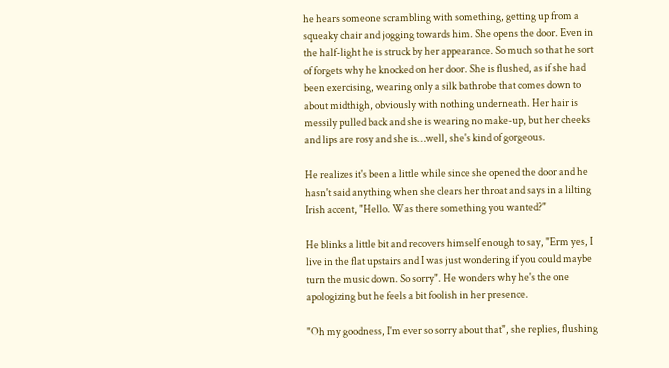he hears someone scrambling with something, getting up from a squeaky chair and jogging towards him. She opens the door. Even in the half-light he is struck by her appearance. So much so that he sort of forgets why he knocked on her door. She is flushed, as if she had been exercising, wearing only a silk bathrobe that comes down to about midthigh, obviously with nothing underneath. Her hair is messily pulled back and she is wearing no make-up, but her cheeks and lips are rosy and she is…well, she's kind of gorgeous.

He realizes it's been a little while since she opened the door and he hasn't said anything when she clears her throat and says in a lilting Irish accent, "Hello. Was there something you wanted?"

He blinks a little bit and recovers himself enough to say, "Erm yes, I live in the flat upstairs and I was just wondering if you could maybe turn the music down. So sorry". He wonders why he's the one apologizing but he feels a bit foolish in her presence.

"Oh my goodness, I'm ever so sorry about that", she replies, flushing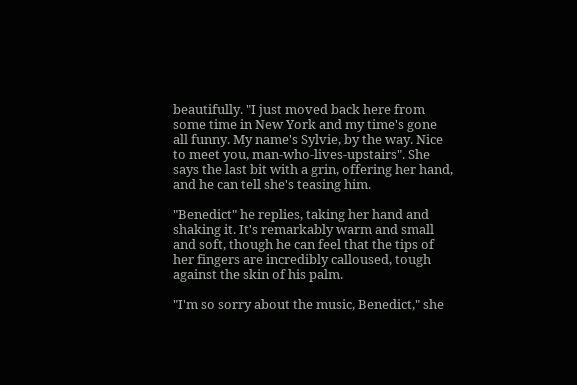beautifully. "I just moved back here from some time in New York and my time's gone all funny. My name's Sylvie, by the way. Nice to meet you, man-who-lives-upstairs". She says the last bit with a grin, offering her hand, and he can tell she's teasing him.

"Benedict" he replies, taking her hand and shaking it. It's remarkably warm and small and soft, though he can feel that the tips of her fingers are incredibly calloused, tough against the skin of his palm.

"I'm so sorry about the music, Benedict," she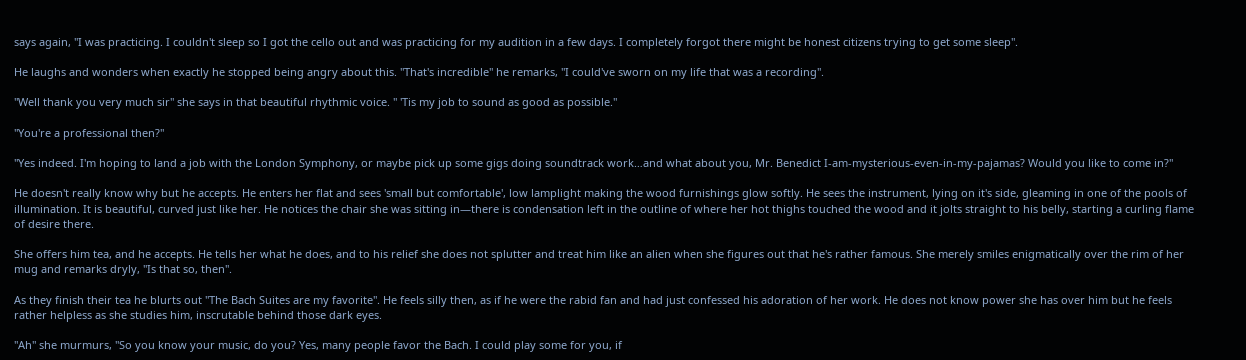says again, "I was practicing. I couldn't sleep so I got the cello out and was practicing for my audition in a few days. I completely forgot there might be honest citizens trying to get some sleep".

He laughs and wonders when exactly he stopped being angry about this. "That's incredible" he remarks, "I could've sworn on my life that was a recording".

"Well thank you very much sir" she says in that beautiful rhythmic voice. " 'Tis my job to sound as good as possible."

"You're a professional then?"

"Yes indeed. I'm hoping to land a job with the London Symphony, or maybe pick up some gigs doing soundtrack work…and what about you, Mr. Benedict I-am-mysterious-even-in-my-pajamas? Would you like to come in?"

He doesn't really know why but he accepts. He enters her flat and sees 'small but comfortable', low lamplight making the wood furnishings glow softly. He sees the instrument, lying on it's side, gleaming in one of the pools of illumination. It is beautiful, curved just like her. He notices the chair she was sitting in—there is condensation left in the outline of where her hot thighs touched the wood and it jolts straight to his belly, starting a curling flame of desire there.

She offers him tea, and he accepts. He tells her what he does, and to his relief she does not splutter and treat him like an alien when she figures out that he's rather famous. She merely smiles enigmatically over the rim of her mug and remarks dryly, "Is that so, then".

As they finish their tea he blurts out "The Bach Suites are my favorite". He feels silly then, as if he were the rabid fan and had just confessed his adoration of her work. He does not know power she has over him but he feels rather helpless as she studies him, inscrutable behind those dark eyes.

"Ah" she murmurs, "So you know your music, do you? Yes, many people favor the Bach. I could play some for you, if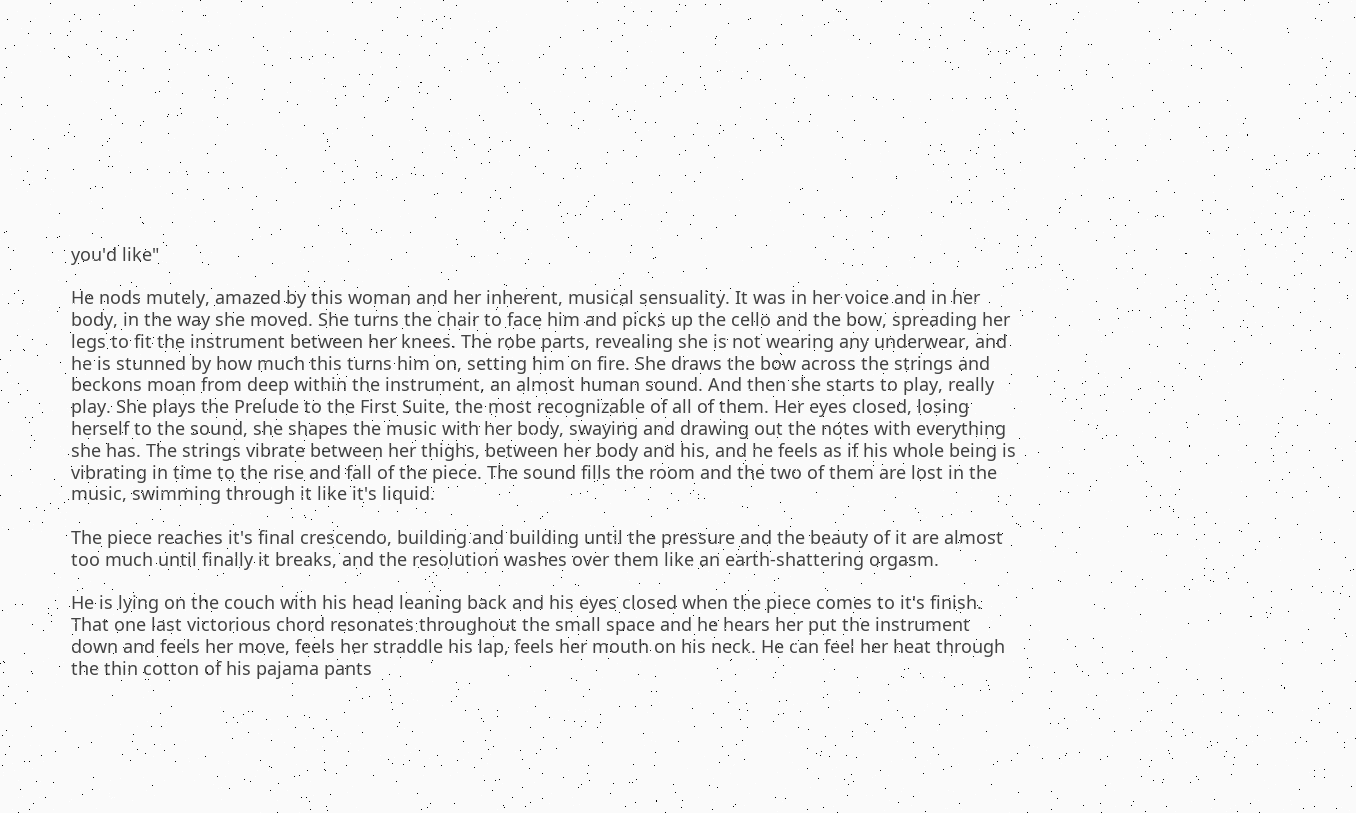you'd like"

He nods mutely, amazed by this woman and her inherent, musical sensuality. It was in her voice and in her body, in the way she moved. She turns the chair to face him and picks up the cello and the bow, spreading her legs to fit the instrument between her knees. The robe parts, revealing she is not wearing any underwear, and he is stunned by how much this turns him on, setting him on fire. She draws the bow across the strings and beckons moan from deep within the instrument, an almost human sound. And then she starts to play, really play. She plays the Prelude to the First Suite, the most recognizable of all of them. Her eyes closed, losing herself to the sound, she shapes the music with her body, swaying and drawing out the notes with everything she has. The strings vibrate between her thighs, between her body and his, and he feels as if his whole being is vibrating in time to the rise and fall of the piece. The sound fills the room and the two of them are lost in the music, swimming through it like it's liquid.

The piece reaches it's final crescendo, building and building until the pressure and the beauty of it are almost too much until finally it breaks, and the resolution washes over them like an earth-shattering orgasm.

He is lying on the couch with his head leaning back and his eyes closed when the piece comes to it's finish. That one last victorious chord resonates throughout the small space and he hears her put the instrument down and feels her move, feels her straddle his lap, feels her mouth on his neck. He can feel her heat through the thin cotton of his pajama pants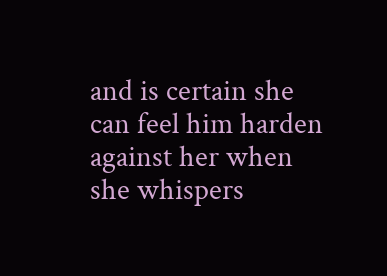and is certain she can feel him harden against her when she whispers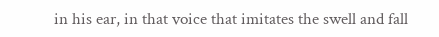in his ear, in that voice that imitates the swell and fall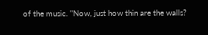of the music. "Now, just how thin are the walls?